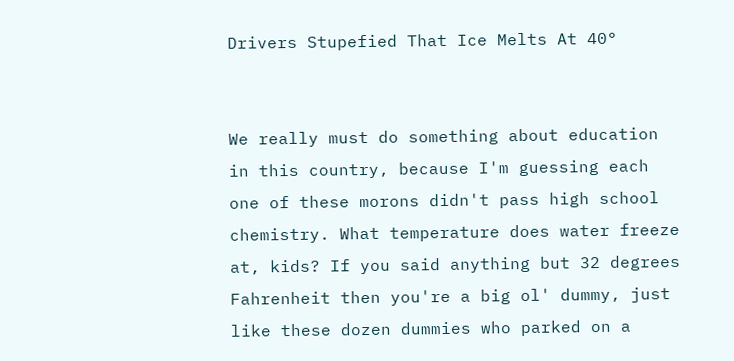Drivers Stupefied That Ice Melts At 40°


We really must do something about education in this country, because I'm guessing each one of these morons didn't pass high school chemistry. What temperature does water freeze at, kids? If you said anything but 32 degrees Fahrenheit then you're a big ol' dummy, just like these dozen dummies who parked on a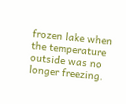frozen lake when the temperature outside was no longer freezing.